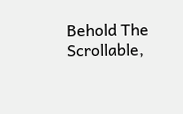Behold The Scrollable,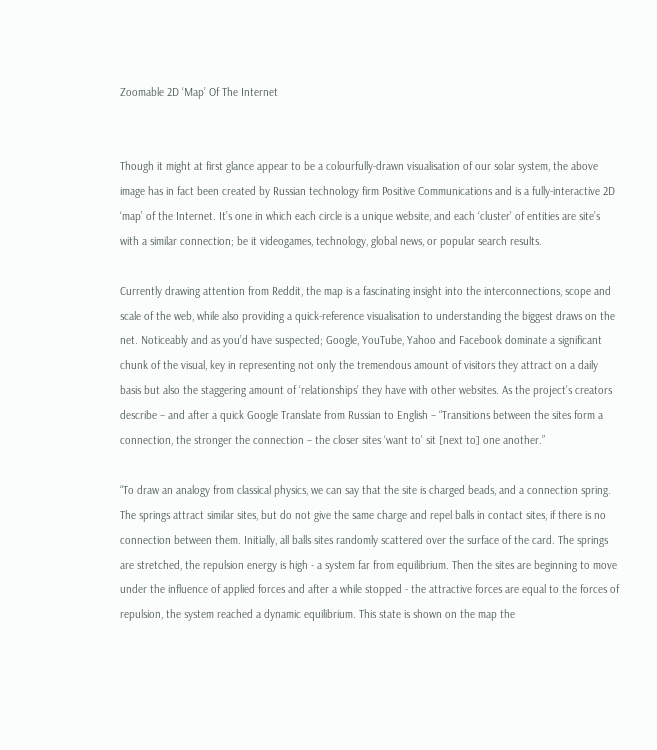Zoomable 2D ‘Map’ Of The Internet


Though it might at first glance appear to be a colourfully-drawn visualisation of our solar system, the above image has in fact been created by Russian technology firm Positive Communications and is a fully-interactive 2D ‘map’ of the Internet. It’s one in which each circle is a unique website, and each ‘cluster’ of entities are site’s with a similar connection; be it videogames, technology, global news, or popular search results.

Currently drawing attention from Reddit, the map is a fascinating insight into the interconnections, scope and scale of the web, while also providing a quick-reference visualisation to understanding the biggest draws on the net. Noticeably and as you’d have suspected; Google, YouTube, Yahoo and Facebook dominate a significant chunk of the visual, key in representing not only the tremendous amount of visitors they attract on a daily basis but also the staggering amount of ‘relationships’ they have with other websites. As the project’s creators describe – and after a quick Google Translate from Russian to English – “Transitions between the sites form a connection, the stronger the connection – the closer sites ‘want to’ sit [next to] one another.”

“To draw an analogy from classical physics, we can say that the site is charged beads, and a connection spring. The springs attract similar sites, but do not give the same charge and repel balls in contact sites, if there is no connection between them. Initially, all balls sites randomly scattered over the surface of the card. The springs are stretched, the repulsion energy is high - a system far from equilibrium. Then the sites are beginning to move under the influence of applied forces and after a while stopped - the attractive forces are equal to the forces of repulsion, the system reached a dynamic equilibrium. This state is shown on the map the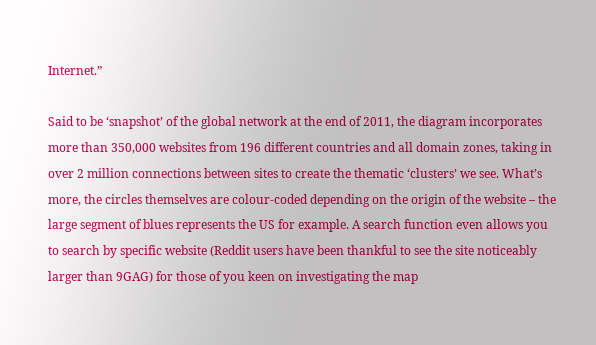Internet.”

Said to be ‘snapshot’ of the global network at the end of 2011, the diagram incorporates more than 350,000 websites from 196 different countries and all domain zones, taking in over 2 million connections between sites to create the thematic ‘clusters’ we see. What’s more, the circles themselves are colour-coded depending on the origin of the website – the large segment of blues represents the US for example. A search function even allows you to search by specific website (Reddit users have been thankful to see the site noticeably larger than 9GAG) for those of you keen on investigating the map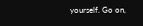yourself. Go on,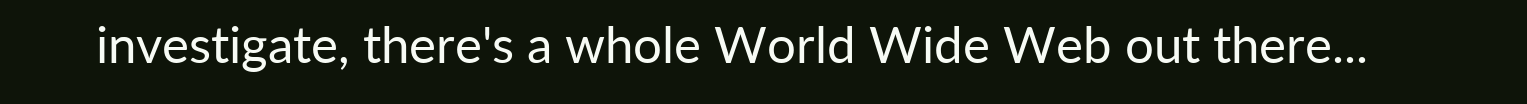investigate, there's a whole World Wide Web out there...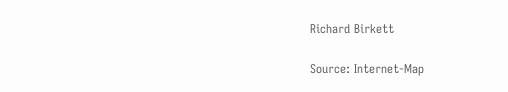Richard Birkett

Source: Internet-Map